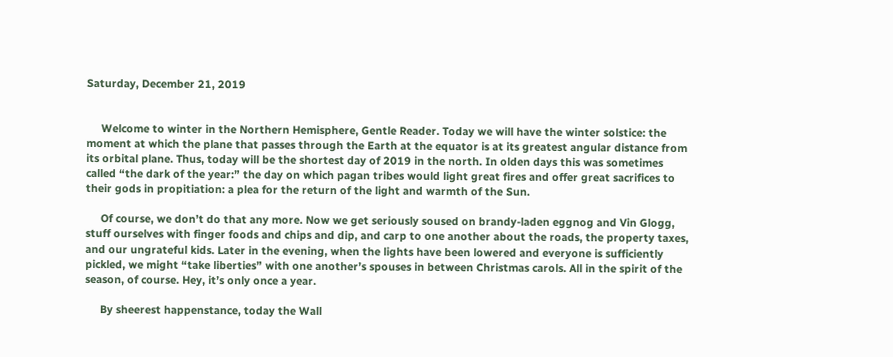Saturday, December 21, 2019


     Welcome to winter in the Northern Hemisphere, Gentle Reader. Today we will have the winter solstice: the moment at which the plane that passes through the Earth at the equator is at its greatest angular distance from its orbital plane. Thus, today will be the shortest day of 2019 in the north. In olden days this was sometimes called “the dark of the year:” the day on which pagan tribes would light great fires and offer great sacrifices to their gods in propitiation: a plea for the return of the light and warmth of the Sun.

     Of course, we don’t do that any more. Now we get seriously soused on brandy-laden eggnog and Vin Glogg, stuff ourselves with finger foods and chips and dip, and carp to one another about the roads, the property taxes, and our ungrateful kids. Later in the evening, when the lights have been lowered and everyone is sufficiently pickled, we might “take liberties” with one another’s spouses in between Christmas carols. All in the spirit of the season, of course. Hey, it’s only once a year.

     By sheerest happenstance, today the Wall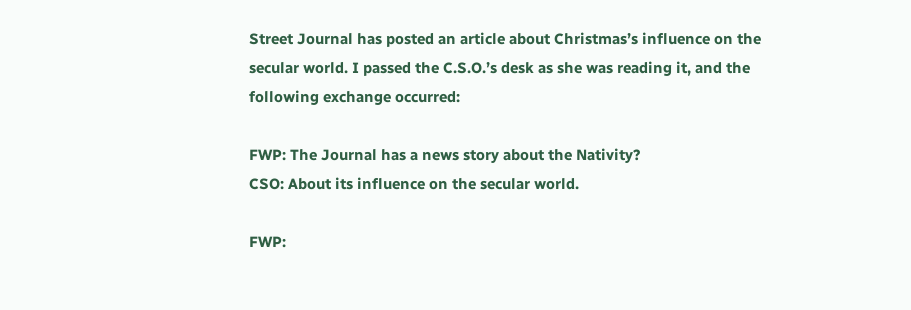Street Journal has posted an article about Christmas’s influence on the secular world. I passed the C.S.O.’s desk as she was reading it, and the following exchange occurred:

FWP: The Journal has a news story about the Nativity?
CSO: About its influence on the secular world.

FWP: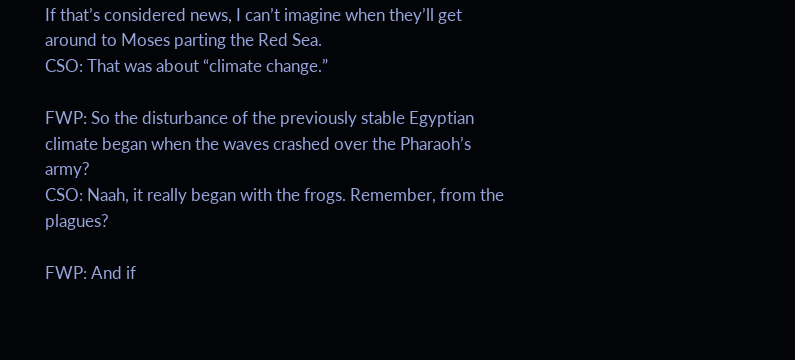If that’s considered news, I can’t imagine when they’ll get around to Moses parting the Red Sea.
CSO: That was about “climate change.”

FWP: So the disturbance of the previously stable Egyptian climate began when the waves crashed over the Pharaoh’s army?
CSO: Naah, it really began with the frogs. Remember, from the plagues?

FWP: And if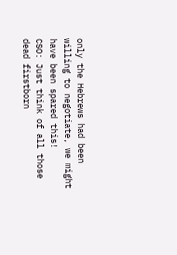only the Hebrews had been willing to negotiate, we might have been spared this!
CSO: Just think of all those dead firstborn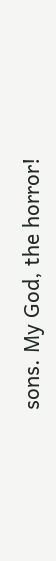sons. My God, the horror!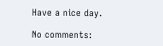Have a nice day.

No comments: